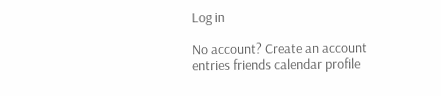Log in

No account? Create an account
entries friends calendar profile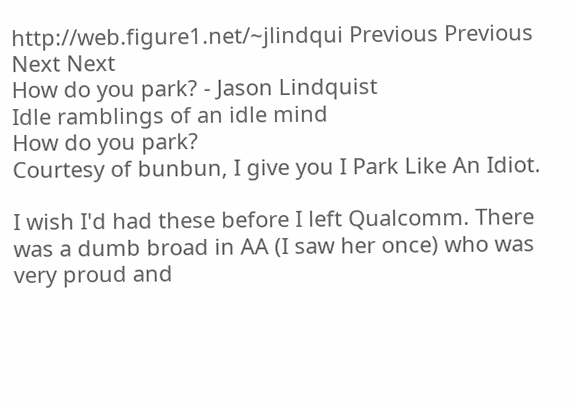http://web.figure1.net/~jlindqui Previous Previous Next Next
How do you park? - Jason Lindquist
Idle ramblings of an idle mind
How do you park?
Courtesy of bunbun, I give you I Park Like An Idiot.

I wish I'd had these before I left Qualcomm. There was a dumb broad in AA (I saw her once) who was very proud and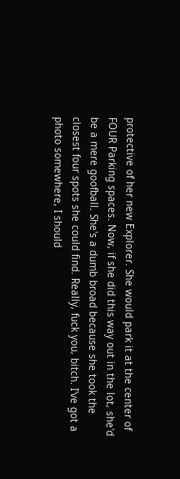protective of her new Explorer. She would park it at the center of FOUR Parking spaces. Now, if she did this way out in the lot, she'd be a mere goofball. She's a dumb broad because she took the closest four spots she could find. Really, fuck you, bitch. I've got a photo somewhere, I should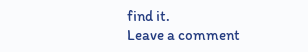find it.
Leave a comment